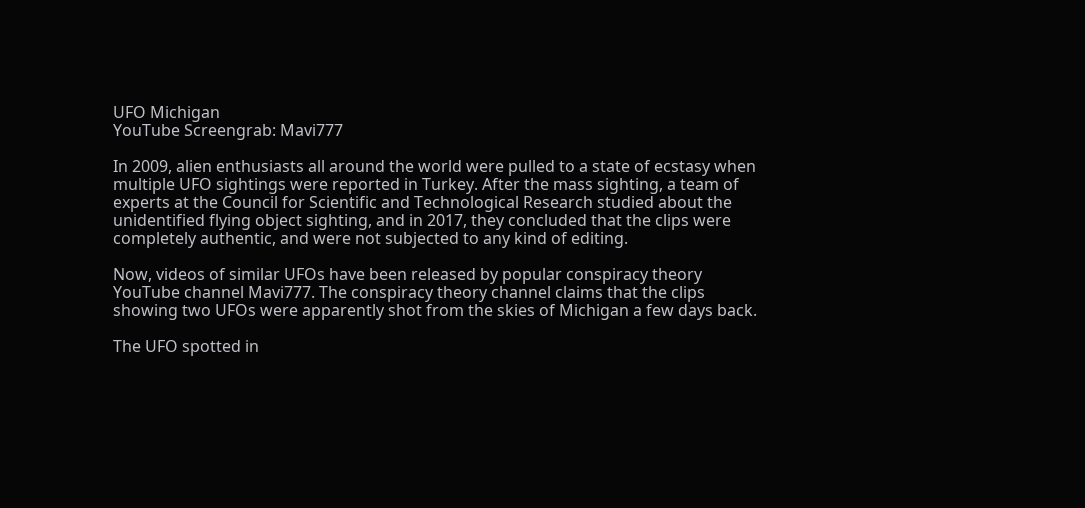UFO Michigan
YouTube Screengrab: Mavi777

In 2009, alien enthusiasts all around the world were pulled to a state of ecstasy when multiple UFO sightings were reported in Turkey. After the mass sighting, a team of experts at the Council for Scientific and Technological Research studied about the unidentified flying object sighting, and in 2017, they concluded that the clips were completely authentic, and were not subjected to any kind of editing.

Now, videos of similar UFOs have been released by popular conspiracy theory YouTube channel Mavi777. The conspiracy theory channel claims that the clips showing two UFOs were apparently shot from the skies of Michigan a few days back.

The UFO spotted in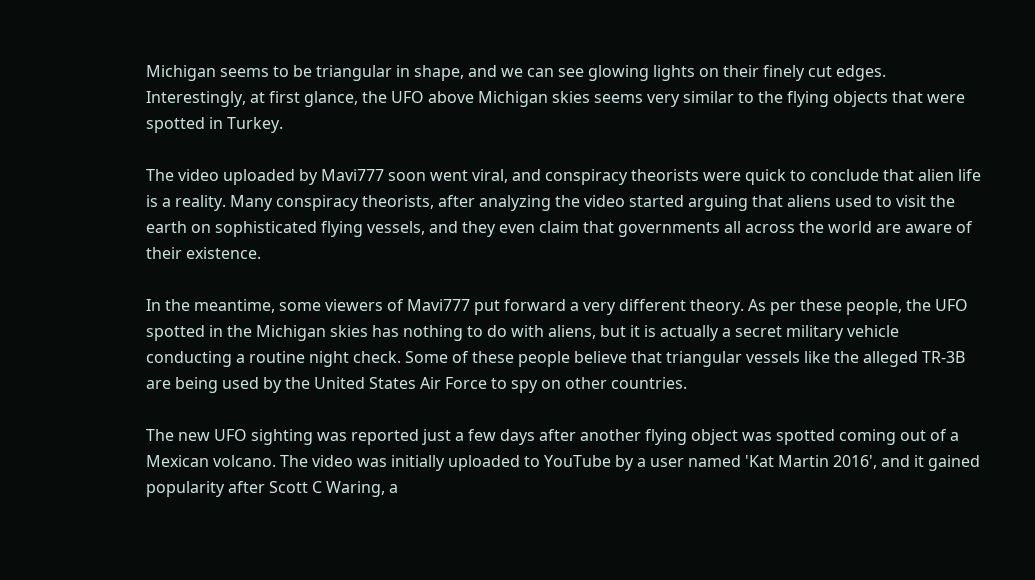Michigan seems to be triangular in shape, and we can see glowing lights on their finely cut edges. Interestingly, at first glance, the UFO above Michigan skies seems very similar to the flying objects that were spotted in Turkey.

The video uploaded by Mavi777 soon went viral, and conspiracy theorists were quick to conclude that alien life is a reality. Many conspiracy theorists, after analyzing the video started arguing that aliens used to visit the earth on sophisticated flying vessels, and they even claim that governments all across the world are aware of their existence.

In the meantime, some viewers of Mavi777 put forward a very different theory. As per these people, the UFO spotted in the Michigan skies has nothing to do with aliens, but it is actually a secret military vehicle conducting a routine night check. Some of these people believe that triangular vessels like the alleged TR-3B are being used by the United States Air Force to spy on other countries.

The new UFO sighting was reported just a few days after another flying object was spotted coming out of a Mexican volcano. The video was initially uploaded to YouTube by a user named 'Kat Martin 2016', and it gained popularity after Scott C Waring, a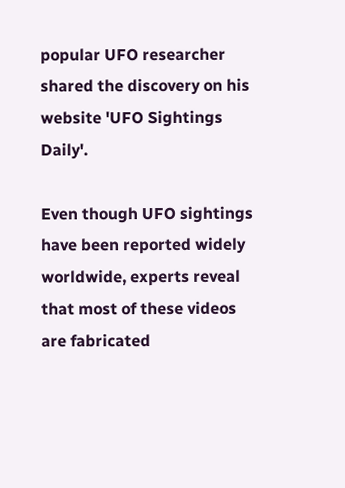popular UFO researcher shared the discovery on his website 'UFO Sightings Daily'.

Even though UFO sightings have been reported widely worldwide, experts reveal that most of these videos are fabricated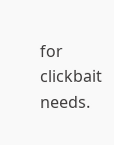for clickbait needs.